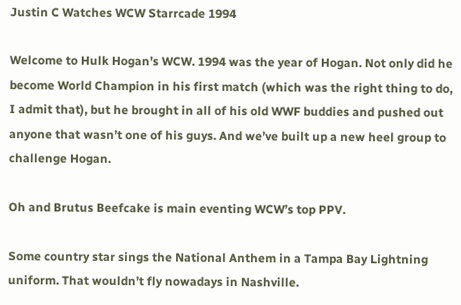Justin C Watches WCW Starrcade 1994

Welcome to Hulk Hogan’s WCW. 1994 was the year of Hogan. Not only did he become World Champion in his first match (which was the right thing to do, I admit that), but he brought in all of his old WWF buddies and pushed out anyone that wasn’t one of his guys. And we’ve built up a new heel group to challenge Hogan.

Oh and Brutus Beefcake is main eventing WCW’s top PPV.

Some country star sings the National Anthem in a Tampa Bay Lightning uniform. That wouldn’t fly nowadays in Nashville.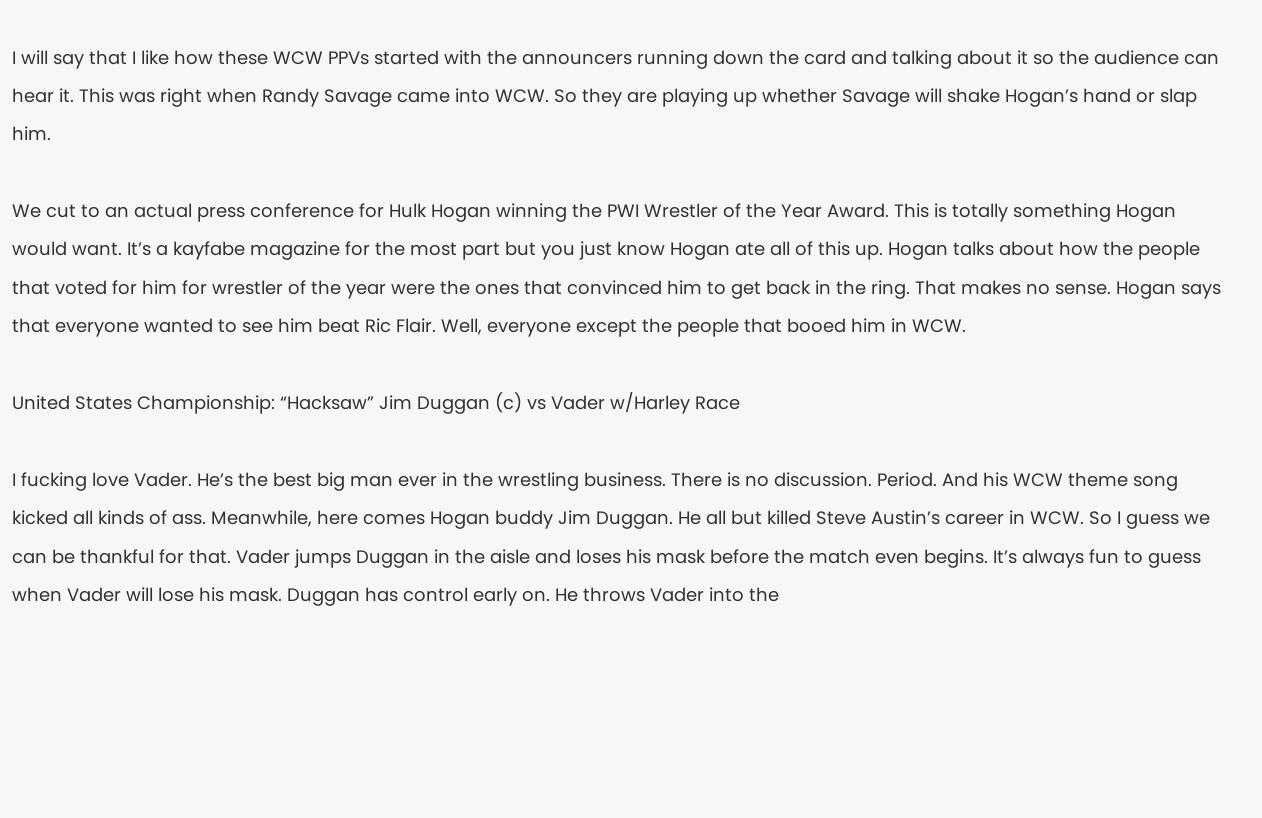I will say that I like how these WCW PPVs started with the announcers running down the card and talking about it so the audience can hear it. This was right when Randy Savage came into WCW. So they are playing up whether Savage will shake Hogan’s hand or slap him.

We cut to an actual press conference for Hulk Hogan winning the PWI Wrestler of the Year Award. This is totally something Hogan would want. It’s a kayfabe magazine for the most part but you just know Hogan ate all of this up. Hogan talks about how the people that voted for him for wrestler of the year were the ones that convinced him to get back in the ring. That makes no sense. Hogan says that everyone wanted to see him beat Ric Flair. Well, everyone except the people that booed him in WCW.

United States Championship: “Hacksaw” Jim Duggan (c) vs Vader w/Harley Race

I fucking love Vader. He’s the best big man ever in the wrestling business. There is no discussion. Period. And his WCW theme song kicked all kinds of ass. Meanwhile, here comes Hogan buddy Jim Duggan. He all but killed Steve Austin’s career in WCW. So I guess we can be thankful for that. Vader jumps Duggan in the aisle and loses his mask before the match even begins. It’s always fun to guess when Vader will lose his mask. Duggan has control early on. He throws Vader into the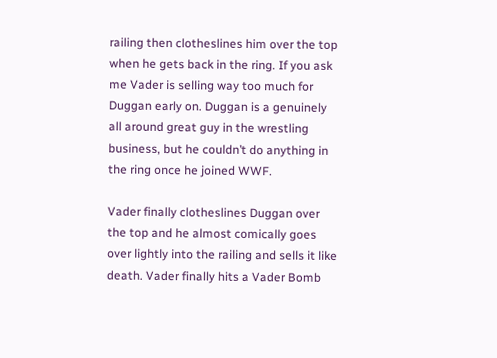railing then clotheslines him over the top when he gets back in the ring. If you ask me Vader is selling way too much for Duggan early on. Duggan is a genuinely all around great guy in the wrestling business, but he couldn’t do anything in the ring once he joined WWF.

Vader finally clotheslines Duggan over the top and he almost comically goes over lightly into the railing and sells it like death. Vader finally hits a Vader Bomb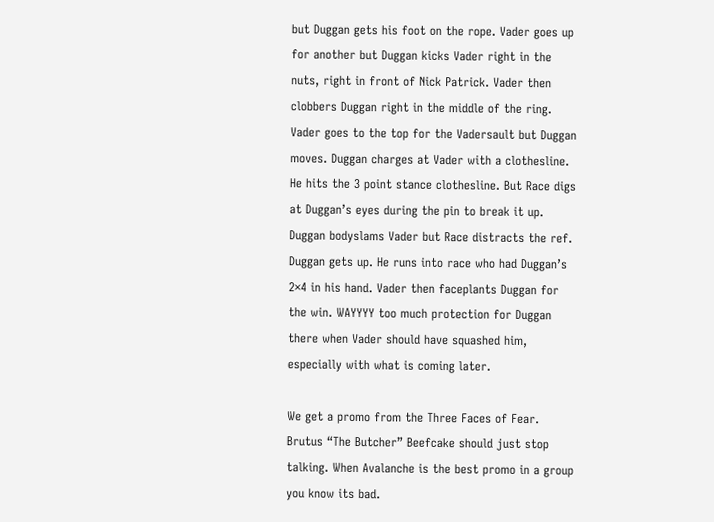but Duggan gets his foot on the rope. Vader goes up for another but Duggan kicks Vader right in the nuts, right in front of Nick Patrick. Vader then clobbers Duggan right in the middle of the ring. Vader goes to the top for the Vadersault but Duggan moves. Duggan charges at Vader with a clothesline. He hits the 3 point stance clothesline. But Race digs at Duggan’s eyes during the pin to break it up. Duggan bodyslams Vader but Race distracts the ref. Duggan gets up. He runs into race who had Duggan’s 2×4 in his hand. Vader then faceplants Duggan for the win. WAYYYY too much protection for Duggan there when Vader should have squashed him, especially with what is coming later.

We get a promo from the Three Faces of Fear. Brutus “The Butcher” Beefcake should just stop talking. When Avalanche is the best promo in a group you know its bad.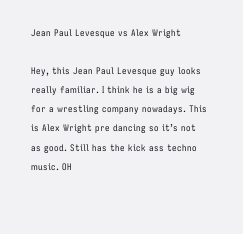Jean Paul Levesque vs Alex Wright

Hey, this Jean Paul Levesque guy looks really familiar. I think he is a big wig for a wrestling company nowadays. This is Alex Wright pre dancing so it’s not as good. Still has the kick ass techno music. OH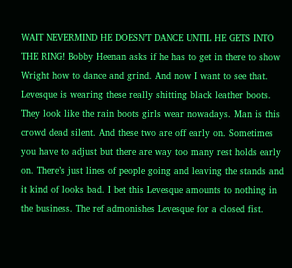WAIT NEVERMIND HE DOESN’T DANCE UNTIL HE GETS INTO THE RING! Bobby Heenan asks if he has to get in there to show Wright how to dance and grind. And now I want to see that. Levesque is wearing these really shitting black leather boots. They look like the rain boots girls wear nowadays. Man is this crowd dead silent. And these two are off early on. Sometimes you have to adjust but there are way too many rest holds early on. There’s just lines of people going and leaving the stands and it kind of looks bad. I bet this Levesque amounts to nothing in the business. The ref admonishes Levesque for a closed fist.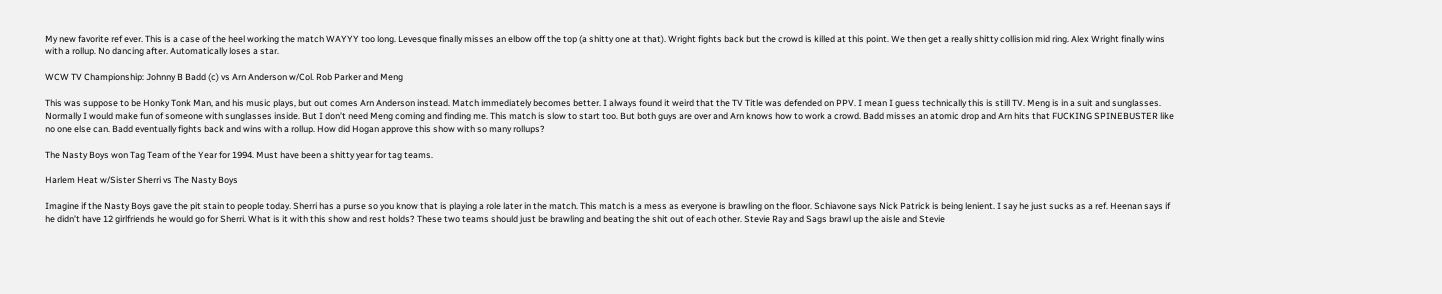My new favorite ref ever. This is a case of the heel working the match WAYYY too long. Levesque finally misses an elbow off the top (a shitty one at that). Wright fights back but the crowd is killed at this point. We then get a really shitty collision mid ring. Alex Wright finally wins with a rollup. No dancing after. Automatically loses a star.

WCW TV Championship: Johnny B Badd (c) vs Arn Anderson w/Col. Rob Parker and Meng

This was suppose to be Honky Tonk Man, and his music plays, but out comes Arn Anderson instead. Match immediately becomes better. I always found it weird that the TV Title was defended on PPV. I mean I guess technically this is still TV. Meng is in a suit and sunglasses. Normally I would make fun of someone with sunglasses inside. But I don’t need Meng coming and finding me. This match is slow to start too. But both guys are over and Arn knows how to work a crowd. Badd misses an atomic drop and Arn hits that FUCKING SPINEBUSTER like no one else can. Badd eventually fights back and wins with a rollup. How did Hogan approve this show with so many rollups?

The Nasty Boys won Tag Team of the Year for 1994. Must have been a shitty year for tag teams.

Harlem Heat w/Sister Sherri vs The Nasty Boys

Imagine if the Nasty Boys gave the pit stain to people today. Sherri has a purse so you know that is playing a role later in the match. This match is a mess as everyone is brawling on the floor. Schiavone says Nick Patrick is being lenient. I say he just sucks as a ref. Heenan says if he didn’t have 12 girlfriends he would go for Sherri. What is it with this show and rest holds? These two teams should just be brawling and beating the shit out of each other. Stevie Ray and Sags brawl up the aisle and Stevie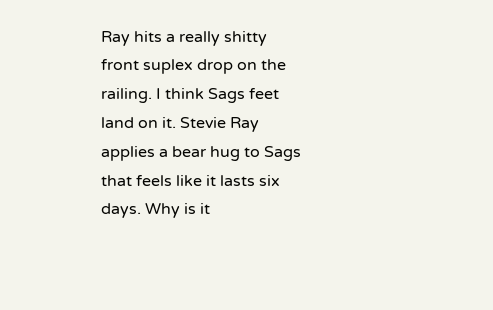Ray hits a really shitty front suplex drop on the railing. I think Sags feet land on it. Stevie Ray applies a bear hug to Sags that feels like it lasts six days. Why is it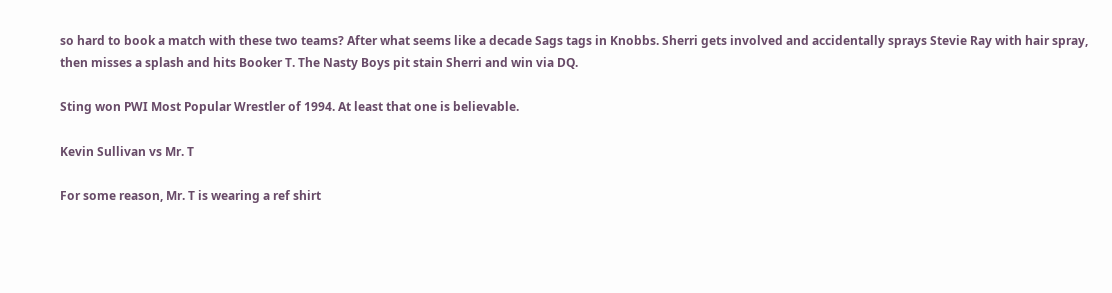so hard to book a match with these two teams? After what seems like a decade Sags tags in Knobbs. Sherri gets involved and accidentally sprays Stevie Ray with hair spray, then misses a splash and hits Booker T. The Nasty Boys pit stain Sherri and win via DQ.

Sting won PWI Most Popular Wrestler of 1994. At least that one is believable.

Kevin Sullivan vs Mr. T

For some reason, Mr. T is wearing a ref shirt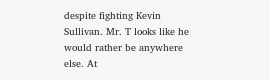despite fighting Kevin Sullivan. Mr. T looks like he would rather be anywhere else. At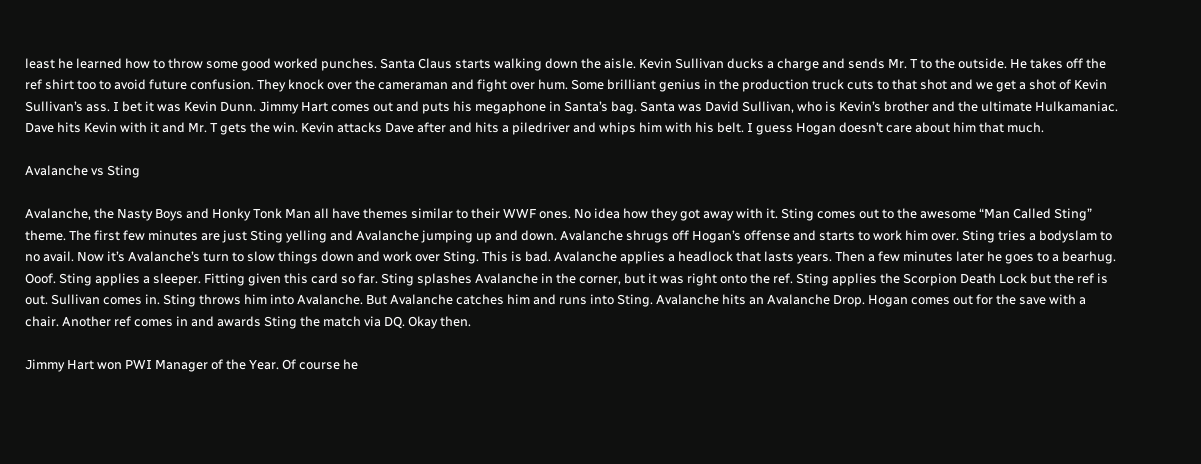least he learned how to throw some good worked punches. Santa Claus starts walking down the aisle. Kevin Sullivan ducks a charge and sends Mr. T to the outside. He takes off the ref shirt too to avoid future confusion. They knock over the cameraman and fight over hum. Some brilliant genius in the production truck cuts to that shot and we get a shot of Kevin Sullivan’s ass. I bet it was Kevin Dunn. Jimmy Hart comes out and puts his megaphone in Santa’s bag. Santa was David Sullivan, who is Kevin’s brother and the ultimate Hulkamaniac. Dave hits Kevin with it and Mr. T gets the win. Kevin attacks Dave after and hits a piledriver and whips him with his belt. I guess Hogan doesn’t care about him that much.

Avalanche vs Sting

Avalanche, the Nasty Boys and Honky Tonk Man all have themes similar to their WWF ones. No idea how they got away with it. Sting comes out to the awesome “Man Called Sting” theme. The first few minutes are just Sting yelling and Avalanche jumping up and down. Avalanche shrugs off Hogan’s offense and starts to work him over. Sting tries a bodyslam to no avail. Now it’s Avalanche’s turn to slow things down and work over Sting. This is bad. Avalanche applies a headlock that lasts years. Then a few minutes later he goes to a bearhug. Ooof. Sting applies a sleeper. Fitting given this card so far. Sting splashes Avalanche in the corner, but it was right onto the ref. Sting applies the Scorpion Death Lock but the ref is out. Sullivan comes in. Sting throws him into Avalanche. But Avalanche catches him and runs into Sting. Avalanche hits an Avalanche Drop. Hogan comes out for the save with a chair. Another ref comes in and awards Sting the match via DQ. Okay then.

Jimmy Hart won PWI Manager of the Year. Of course he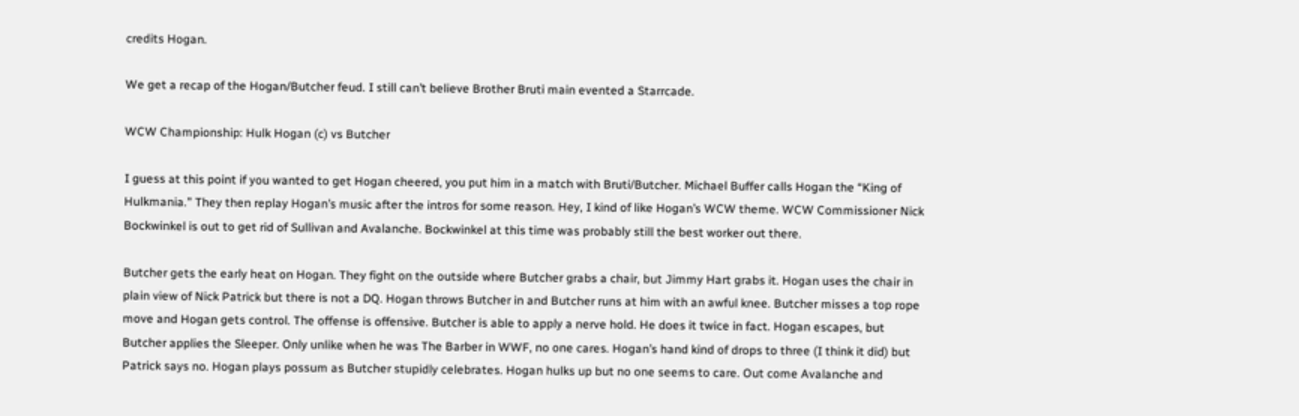credits Hogan.

We get a recap of the Hogan/Butcher feud. I still can’t believe Brother Bruti main evented a Starrcade.

WCW Championship: Hulk Hogan (c) vs Butcher

I guess at this point if you wanted to get Hogan cheered, you put him in a match with Bruti/Butcher. Michael Buffer calls Hogan the “King of Hulkmania.” They then replay Hogan’s music after the intros for some reason. Hey, I kind of like Hogan’s WCW theme. WCW Commissioner Nick Bockwinkel is out to get rid of Sullivan and Avalanche. Bockwinkel at this time was probably still the best worker out there.

Butcher gets the early heat on Hogan. They fight on the outside where Butcher grabs a chair, but Jimmy Hart grabs it. Hogan uses the chair in plain view of Nick Patrick but there is not a DQ. Hogan throws Butcher in and Butcher runs at him with an awful knee. Butcher misses a top rope move and Hogan gets control. The offense is offensive. Butcher is able to apply a nerve hold. He does it twice in fact. Hogan escapes, but Butcher applies the Sleeper. Only unlike when he was The Barber in WWF, no one cares. Hogan’s hand kind of drops to three (I think it did) but Patrick says no. Hogan plays possum as Butcher stupidly celebrates. Hogan hulks up but no one seems to care. Out come Avalanche and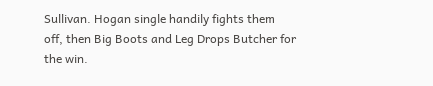Sullivan. Hogan single handily fights them off, then Big Boots and Leg Drops Butcher for the win.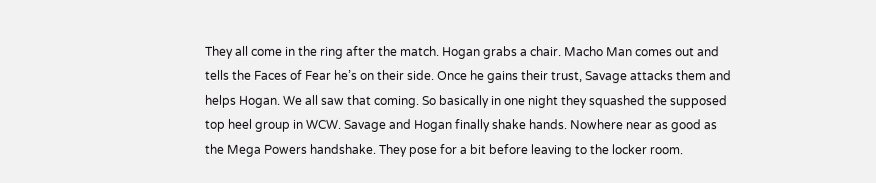They all come in the ring after the match. Hogan grabs a chair. Macho Man comes out and tells the Faces of Fear he’s on their side. Once he gains their trust, Savage attacks them and helps Hogan. We all saw that coming. So basically in one night they squashed the supposed top heel group in WCW. Savage and Hogan finally shake hands. Nowhere near as good as the Mega Powers handshake. They pose for a bit before leaving to the locker room.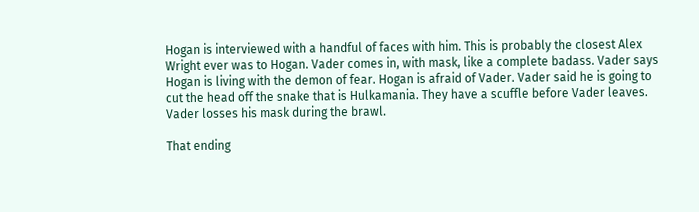Hogan is interviewed with a handful of faces with him. This is probably the closest Alex Wright ever was to Hogan. Vader comes in, with mask, like a complete badass. Vader says Hogan is living with the demon of fear. Hogan is afraid of Vader. Vader said he is going to cut the head off the snake that is Hulkamania. They have a scuffle before Vader leaves. Vader losses his mask during the brawl.

That ending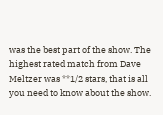was the best part of the show. The highest rated match from Dave Meltzer was **1/2 stars, that is all you need to know about the show.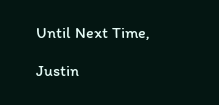Until Next Time,

Justin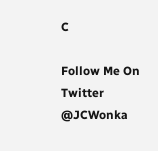C

Follow Me On Twitter @JCWonka